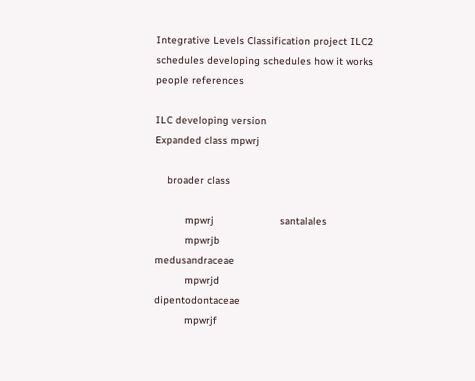Integrative Levels Classification project ILC2 schedules developing schedules how it works people references

ILC developing version
Expanded class mpwrj

    broader class

          mpwrj                      santalales
          mpwrjb                           medusandraceae
          mpwrjd                           dipentodontaceae
          mpwrjf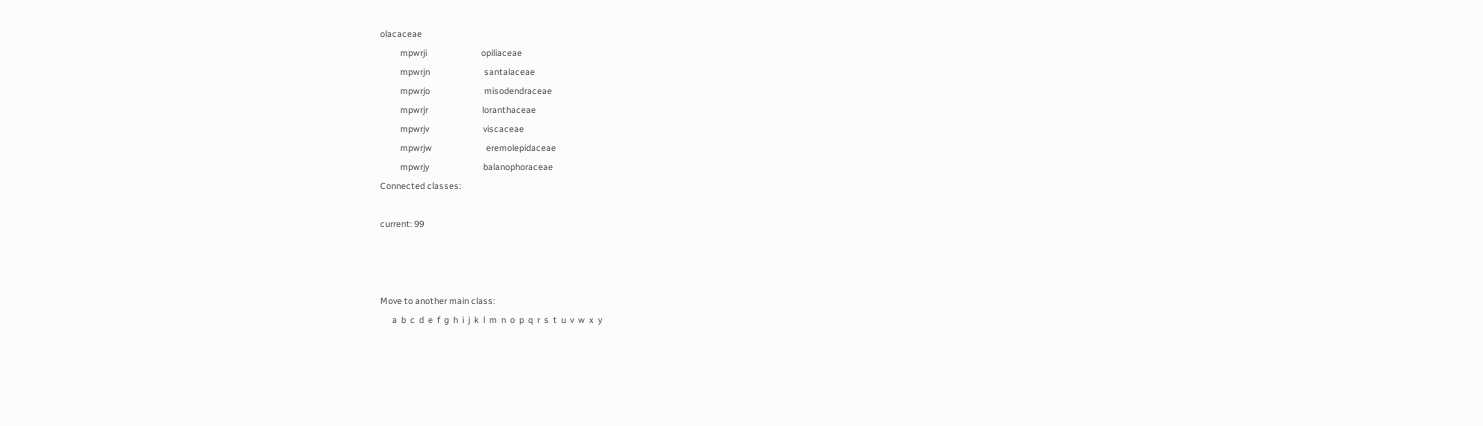olacaceae
          mpwrji                           opiliaceae
          mpwrjn                           santalaceae
          mpwrjo                           misodendraceae
          mpwrjr                           loranthaceae
          mpwrjv                           viscaceae
          mpwrjw                           eremolepidaceae
          mpwrjy                           balanophoraceae
Connected classes:

current: 99



Move to another main class:
      a  b  c  d  e  f  g  h  i  j  k  l  m  n  o  p  q  r  s  t  u  v  w  x  y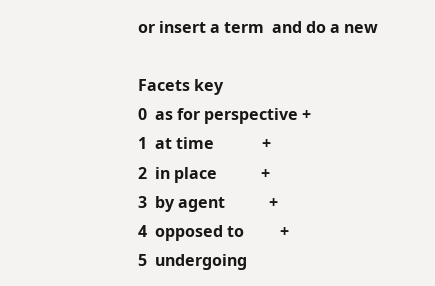or insert a term  and do a new

Facets key
0  as for perspective +
1  at time            +
2  in place           +
3  by agent           +
4  opposed to         +
5  undergoing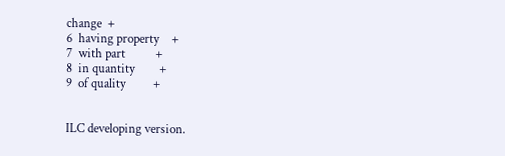change  +
6  having property    +
7  with part          +
8  in quantity        +
9  of quality         +


ILC developing version.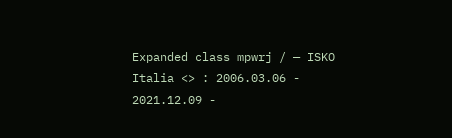Expanded class mpwrj / — ISKO Italia <> : 2006.03.06 - 2021.12.09 -